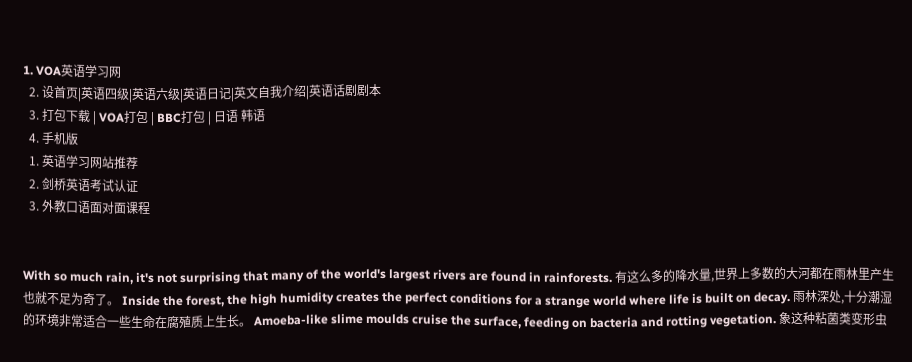1. VOA英语学习网
  2. 设首页|英语四级|英语六级|英语日记|英文自我介绍|英语话剧剧本
  3. 打包下载 | VOA打包 | BBC打包 | 日语 韩语
  4. 手机版
  1. 英语学习网站推荐
  2. 剑桥英语考试认证
  3. 外教口语面对面课程


With so much rain, it's not surprising that many of the world's largest rivers are found in rainforests. 有这么多的降水量,世界上多数的大河都在雨林里产生也就不足为奇了。 Inside the forest, the high humidity creates the perfect conditions for a strange world where life is built on decay. 雨林深处,十分潮湿的环境非常适合一些生命在腐殖质上生长。 Amoeba-like slime moulds cruise the surface, feeding on bacteria and rotting vegetation. 象这种粘菌类变形虫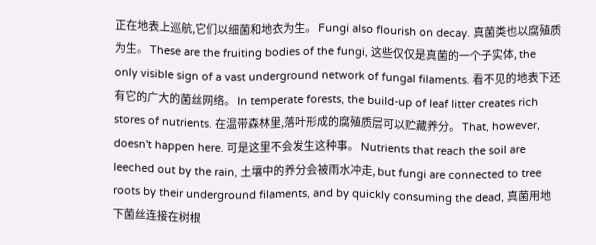正在地表上巡航,它们以细菌和地衣为生。 Fungi also flourish on decay. 真菌类也以腐殖质为生。 These are the fruiting bodies of the fungi, 这些仅仅是真菌的一个子实体, the only visible sign of a vast underground network of fungal filaments. 看不见的地表下还有它的广大的菌丝网络。 In temperate forests, the build-up of leaf litter creates rich stores of nutrients. 在温带森林里,落叶形成的腐殖质层可以贮藏养分。 That, however, doesn't happen here. 可是这里不会发生这种事。 Nutrients that reach the soil are leeched out by the rain, 土壤中的养分会被雨水冲走, but fungi are connected to tree roots by their underground filaments, and by quickly consuming the dead, 真菌用地下菌丝连接在树根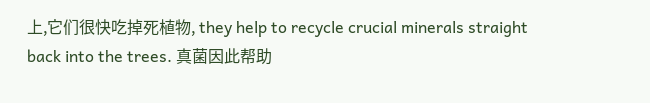上,它们很快吃掉死植物, they help to recycle crucial minerals straight back into the trees. 真菌因此帮助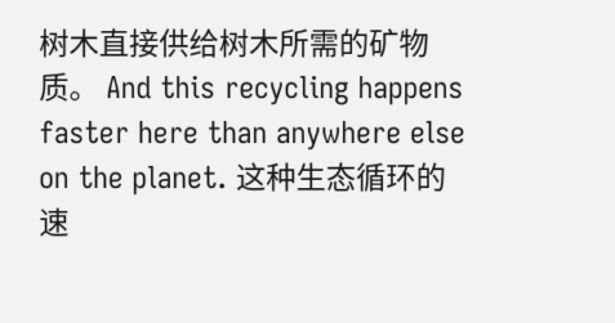树木直接供给树木所需的矿物质。 And this recycling happens faster here than anywhere else on the planet. 这种生态循环的速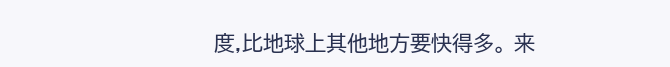度,比地球上其他地方要快得多。 来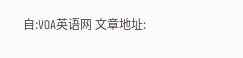自:VOA英语网 文章地址: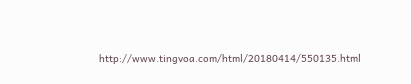http://www.tingvoa.com/html/20180414/550135.html